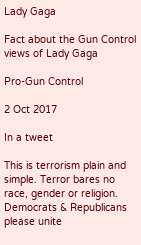Lady Gaga

Fact about the Gun Control views of Lady Gaga

Pro-Gun Control

2 Oct 2017

In a tweet

This is terrorism plain and simple. Terror bares no race, gender or religion. Democrats & Republicans please unite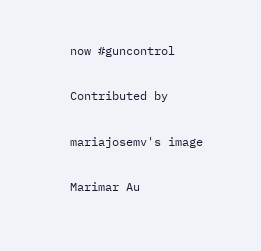now #guncontrol

Contributed by

mariajosemv's image

Marimar Au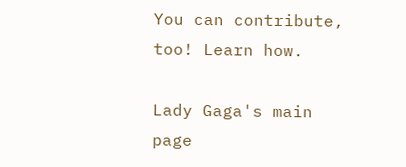You can contribute, too! Learn how.

Lady Gaga's main page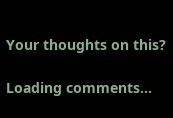Your thoughts on this?

Loading comments...